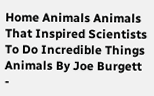Home Animals Animals That Inspired Scientists To Do Incredible Things
Animals By Joe Burgett -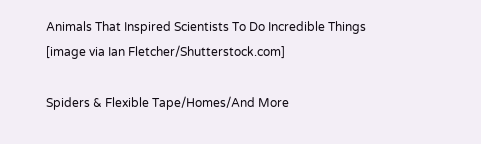Animals That Inspired Scientists To Do Incredible Things
[image via Ian Fletcher/Shutterstock.com]

Spiders & Flexible Tape/Homes/And More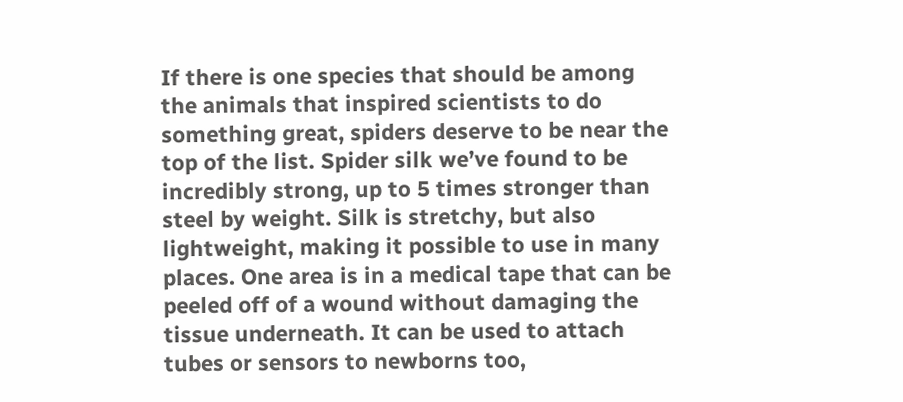If there is one species that should be among the animals that inspired scientists to do something great, spiders deserve to be near the top of the list. Spider silk we’ve found to be incredibly strong, up to 5 times stronger than steel by weight. Silk is stretchy, but also lightweight, making it possible to use in many places. One area is in a medical tape that can be peeled off of a wound without damaging the tissue underneath. It can be used to attach tubes or sensors to newborns too,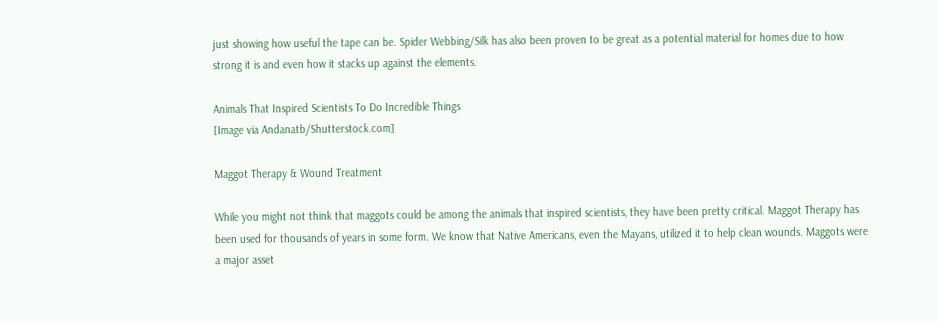just showing how useful the tape can be. Spider Webbing/Silk has also been proven to be great as a potential material for homes due to how strong it is and even how it stacks up against the elements.

Animals That Inspired Scientists To Do Incredible Things
[Image via Andanatb/Shutterstock.com]

Maggot Therapy & Wound Treatment

While you might not think that maggots could be among the animals that inspired scientists, they have been pretty critical. Maggot Therapy has been used for thousands of years in some form. We know that Native Americans, even the Mayans, utilized it to help clean wounds. Maggots were a major asset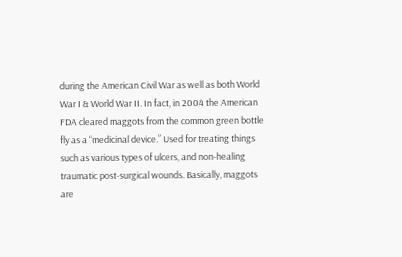during the American Civil War as well as both World War I & World War II. In fact, in 2004 the American FDA cleared maggots from the common green bottle fly as a “medicinal device.” Used for treating things such as various types of ulcers, and non-healing traumatic post-surgical wounds. Basically, maggots are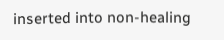inserted into non-healing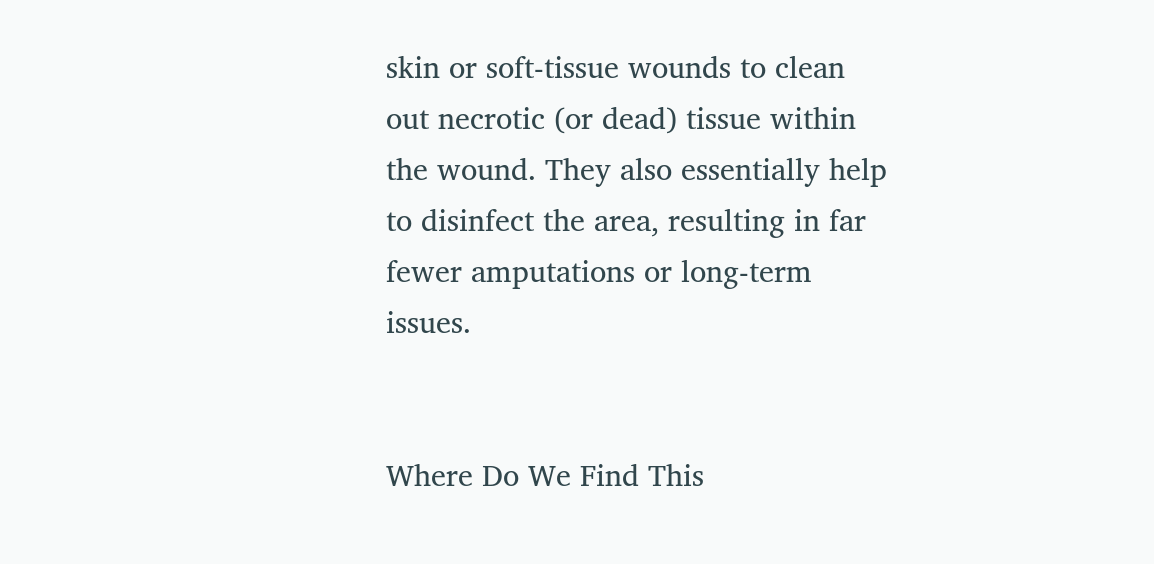skin or soft-tissue wounds to clean out necrotic (or dead) tissue within the wound. They also essentially help to disinfect the area, resulting in far fewer amputations or long-term issues.


Where Do We Find This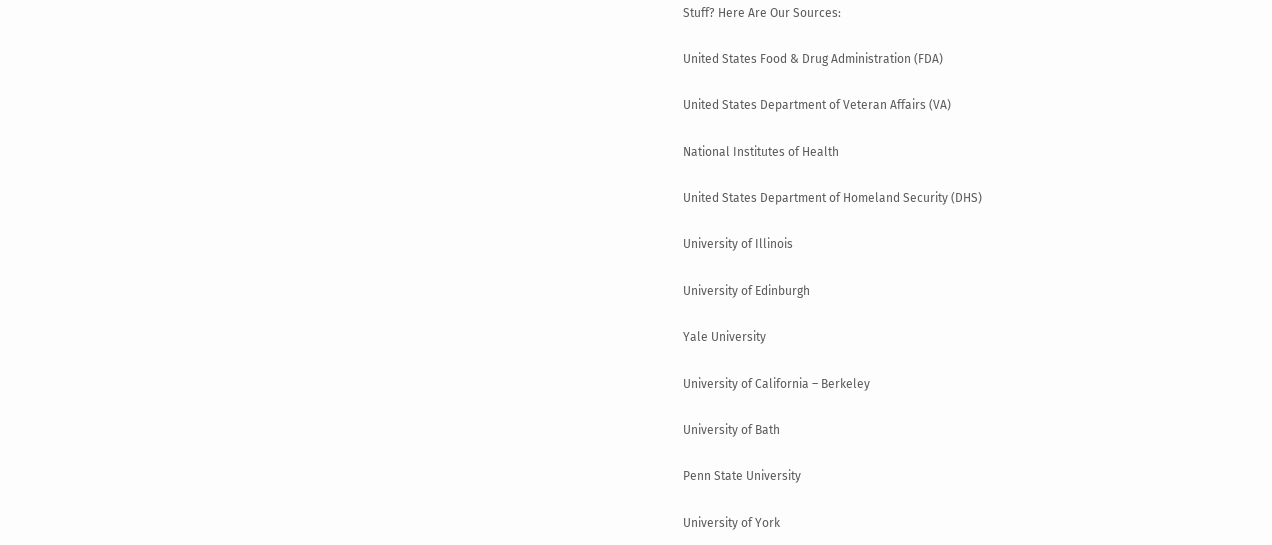Stuff? Here Are Our Sources:

United States Food & Drug Administration (FDA)

United States Department of Veteran Affairs (VA)

National Institutes of Health

United States Department of Homeland Security (DHS)

University of Illinois

University of Edinburgh

Yale University

University of California – Berkeley

University of Bath

Penn State University

University of York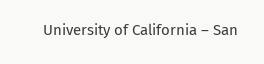University of California – San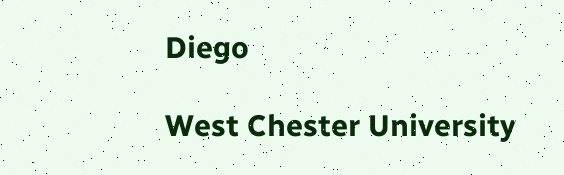Diego

West Chester University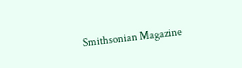Smithsonian Magazine